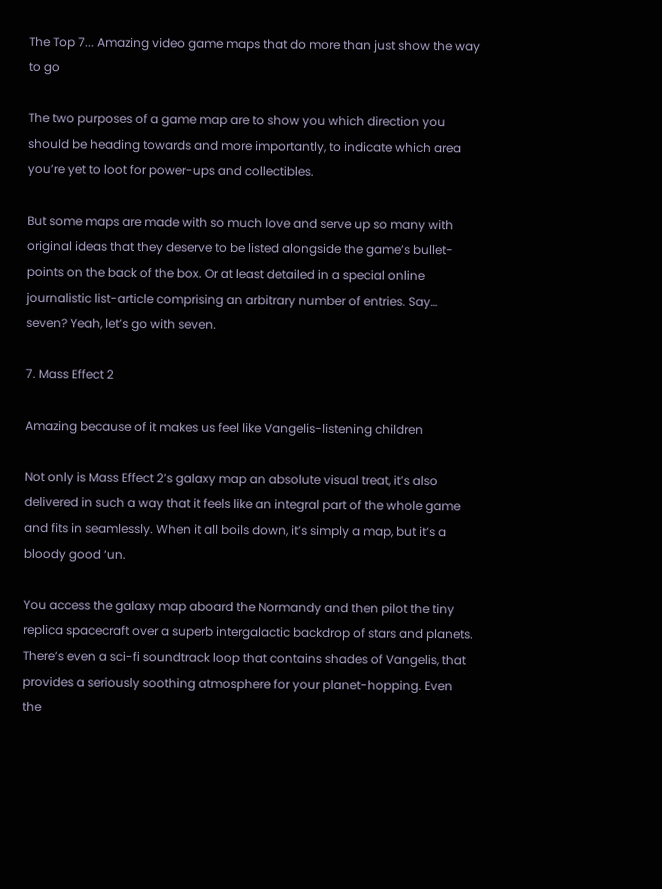The Top 7... Amazing video game maps that do more than just show the way to go

The two purposes of a game map are to show you which direction you should be heading towards and more importantly, to indicate which area you’re yet to loot for power-ups and collectibles.

But some maps are made with so much love and serve up so many with original ideas that they deserve to be listed alongside the game’s bullet-points on the back of the box. Or at least detailed in a special online journalistic list-article comprising an arbitrary number of entries. Say… seven? Yeah, let’s go with seven.

7. Mass Effect 2

Amazing because of it makes us feel like Vangelis-listening children

Not only is Mass Effect 2’s galaxy map an absolute visual treat, it’s also delivered in such a way that it feels like an integral part of the whole game and fits in seamlessly. When it all boils down, it’s simply a map, but it’s a bloody good ‘un.

You access the galaxy map aboard the Normandy and then pilot the tiny replica spacecraft over a superb intergalactic backdrop of stars and planets. There’s even a sci-fi soundtrack loop that contains shades of Vangelis, that provides a seriously soothing atmosphere for your planet-hopping. Even the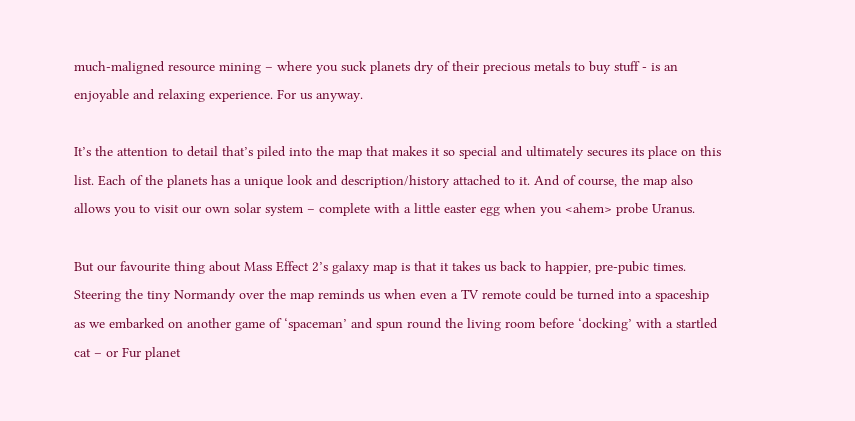much-maligned resource mining – where you suck planets dry of their precious metals to buy stuff - is an enjoyable and relaxing experience. For us anyway.

It’s the attention to detail that’s piled into the map that makes it so special and ultimately secures its place on this list. Each of the planets has a unique look and description/history attached to it. And of course, the map also allows you to visit our own solar system – complete with a little easter egg when you <ahem> probe Uranus.

But our favourite thing about Mass Effect 2’s galaxy map is that it takes us back to happier, pre-pubic times. Steering the tiny Normandy over the map reminds us when even a TV remote could be turned into a spaceship as we embarked on another game of ‘spaceman’ and spun round the living room before ‘docking’ with a startled cat – or Fur planet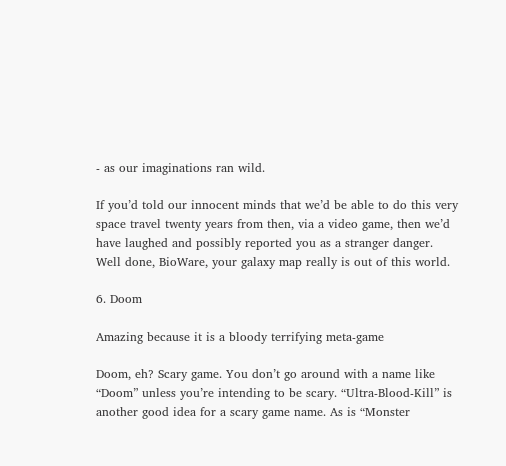- as our imaginations ran wild.

If you’d told our innocent minds that we’d be able to do this very space travel twenty years from then, via a video game, then we’d have laughed and possibly reported you as a stranger danger. Well done, BioWare, your galaxy map really is out of this world.

6. Doom

Amazing because it is a bloody terrifying meta-game

Doom, eh? Scary game. You don’t go around with a name like “Doom” unless you’re intending to be scary. “Ultra-Blood-Kill” is another good idea for a scary game name. As is “Monster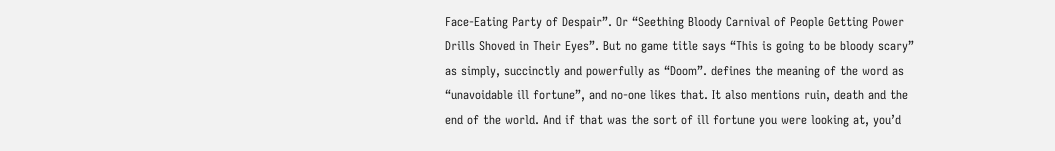Face-Eating Party of Despair”. Or “Seething Bloody Carnival of People Getting Power Drills Shoved in Their Eyes”. But no game title says “This is going to be bloody scary” as simply, succinctly and powerfully as “Doom”. defines the meaning of the word as “unavoidable ill fortune”, and no-one likes that. It also mentions ruin, death and the end of the world. And if that was the sort of ill fortune you were looking at, you’d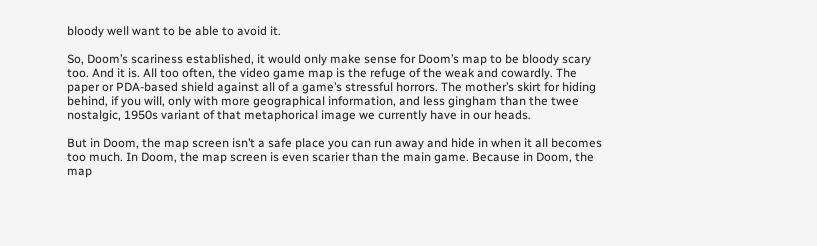bloody well want to be able to avoid it.

So, Doom’s scariness established, it would only make sense for Doom’s map to be bloody scary too. And it is. All too often, the video game map is the refuge of the weak and cowardly. The paper or PDA-based shield against all of a game’s stressful horrors. The mother’s skirt for hiding behind, if you will, only with more geographical information, and less gingham than the twee nostalgic, 1950s variant of that metaphorical image we currently have in our heads.

But in Doom, the map screen isn’t a safe place you can run away and hide in when it all becomes too much. In Doom, the map screen is even scarier than the main game. Because in Doom, the map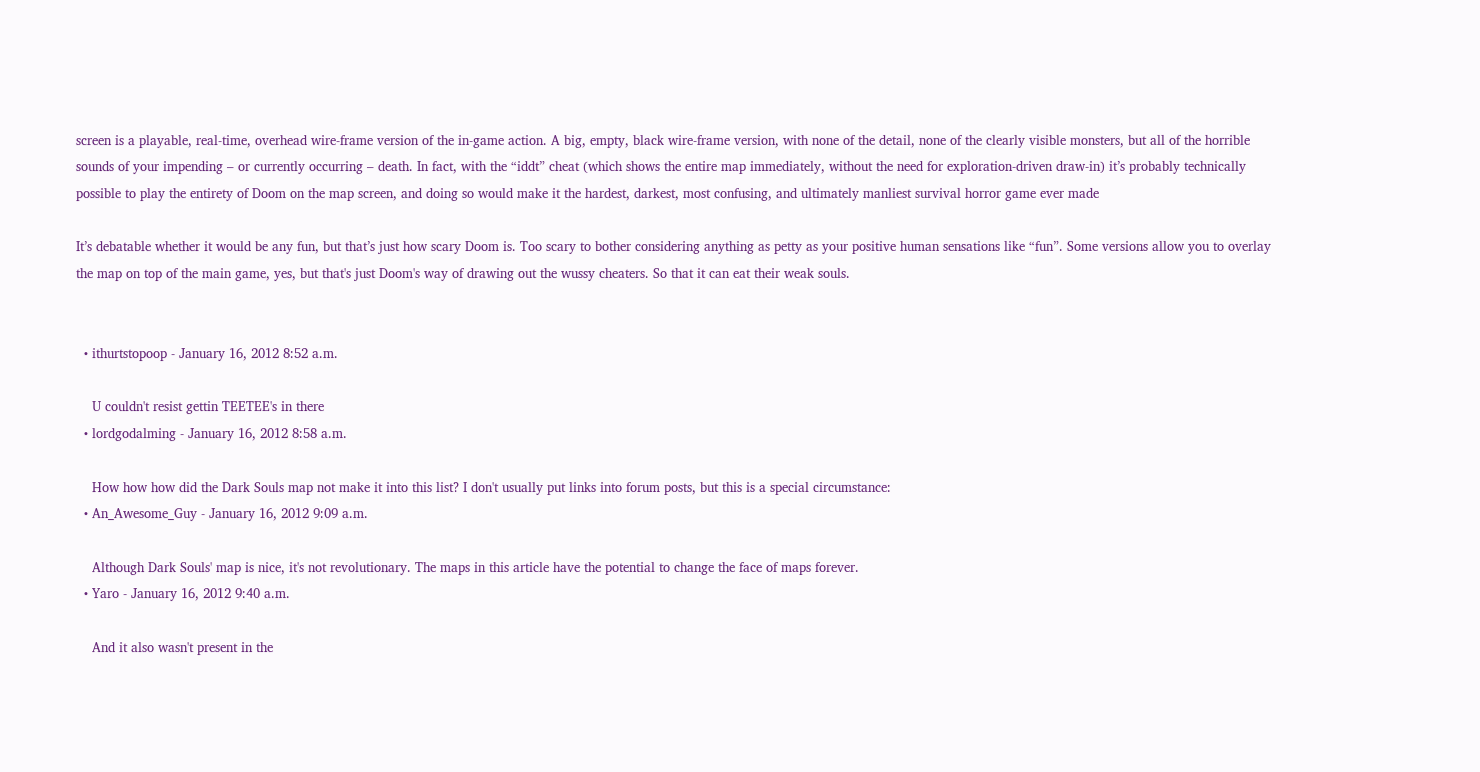screen is a playable, real-time, overhead wire-frame version of the in-game action. A big, empty, black wire-frame version, with none of the detail, none of the clearly visible monsters, but all of the horrible sounds of your impending – or currently occurring – death. In fact, with the “iddt” cheat (which shows the entire map immediately, without the need for exploration-driven draw-in) it’s probably technically possible to play the entirety of Doom on the map screen, and doing so would make it the hardest, darkest, most confusing, and ultimately manliest survival horror game ever made

It’s debatable whether it would be any fun, but that’s just how scary Doom is. Too scary to bother considering anything as petty as your positive human sensations like “fun”. Some versions allow you to overlay the map on top of the main game, yes, but that's just Doom's way of drawing out the wussy cheaters. So that it can eat their weak souls.


  • ithurtstopoop - January 16, 2012 8:52 a.m.

    U couldn't resist gettin TEETEE's in there
  • lordgodalming - January 16, 2012 8:58 a.m.

    How how how did the Dark Souls map not make it into this list? I don't usually put links into forum posts, but this is a special circumstance:
  • An_Awesome_Guy - January 16, 2012 9:09 a.m.

    Although Dark Souls' map is nice, it's not revolutionary. The maps in this article have the potential to change the face of maps forever.
  • Yaro - January 16, 2012 9:40 a.m.

    And it also wasn't present in the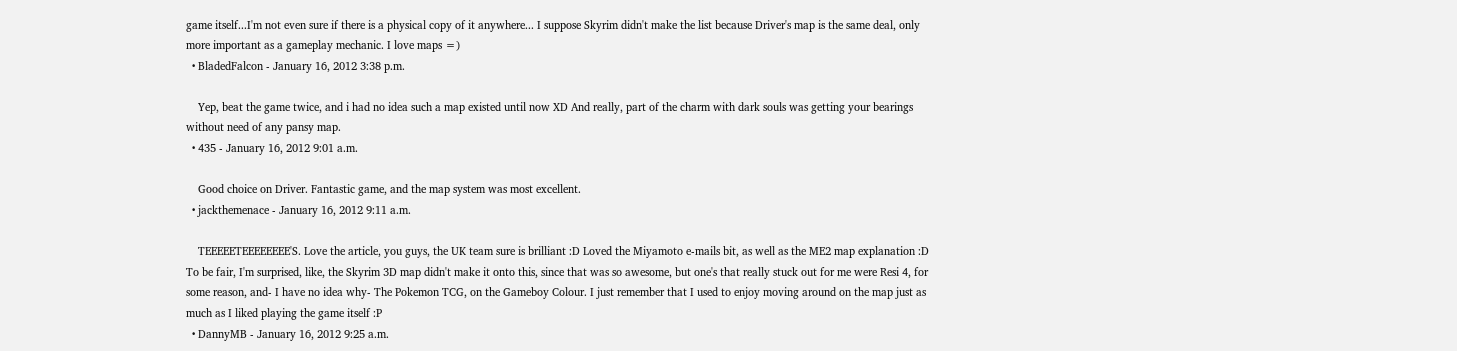game itself...I'm not even sure if there is a physical copy of it anywhere... I suppose Skyrim didn't make the list because Driver's map is the same deal, only more important as a gameplay mechanic. I love maps =)
  • BladedFalcon - January 16, 2012 3:38 p.m.

    Yep, beat the game twice, and i had no idea such a map existed until now XD And really, part of the charm with dark souls was getting your bearings without need of any pansy map.
  • 435 - January 16, 2012 9:01 a.m.

    Good choice on Driver. Fantastic game, and the map system was most excellent.
  • jackthemenace - January 16, 2012 9:11 a.m.

    TEEEEETEEEEEEEE'S. Love the article, you guys, the UK team sure is brilliant :D Loved the Miyamoto e-mails bit, as well as the ME2 map explanation :D To be fair, I'm surprised, like, the Skyrim 3D map didn't make it onto this, since that was so awesome, but one's that really stuck out for me were Resi 4, for some reason, and- I have no idea why- The Pokemon TCG, on the Gameboy Colour. I just remember that I used to enjoy moving around on the map just as much as I liked playing the game itself :P
  • DannyMB - January 16, 2012 9:25 a.m.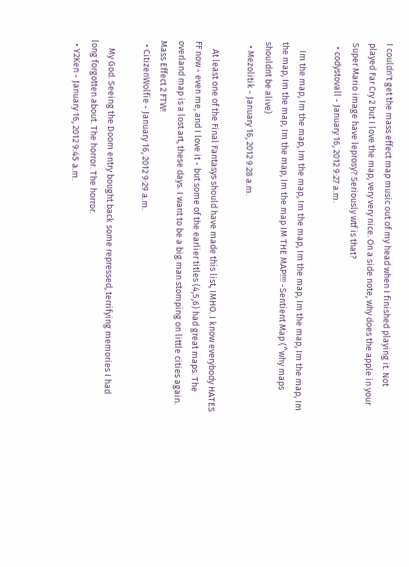I couldn't get the mass effect map music out of my head when I finished playing it. Not played Far Cry 2 but I love the map, very very nice. On a side note, why does the apple in your Super Mario image have leprosy? Seriously wtf is that?
  • codystovall - January 16, 2012 9:27 a.m.

    Im the map, Im the map, Im the map, Im the map, Im the map, Im the map, Im the map, Im the map, Im the map, Im the map, Im the map IM THE MAP!!!! -Sentient Map (^why maps shouldnt be alive)
  • Mezolitik - January 16, 2012 9:28 a.m.

    At least one of the Final Fantasys should have made this list, IMHO. I know everybody HATES FF now - even me, and I love it - but some of the earlier titles (4,5,6) had great maps. The overland map is a lost art, these days. I want to be a big man stomping on little cities again. Mass Effect 2 FTW!
  • CitizenWolfie - January 16, 2012 9:29 a.m.

    My God. Seeing the Doom entry bought back some repressed, terrifying memories I had long forgotten about. The horror. The horror.
  • Y2Ken - January 16, 2012 9:45 a.m.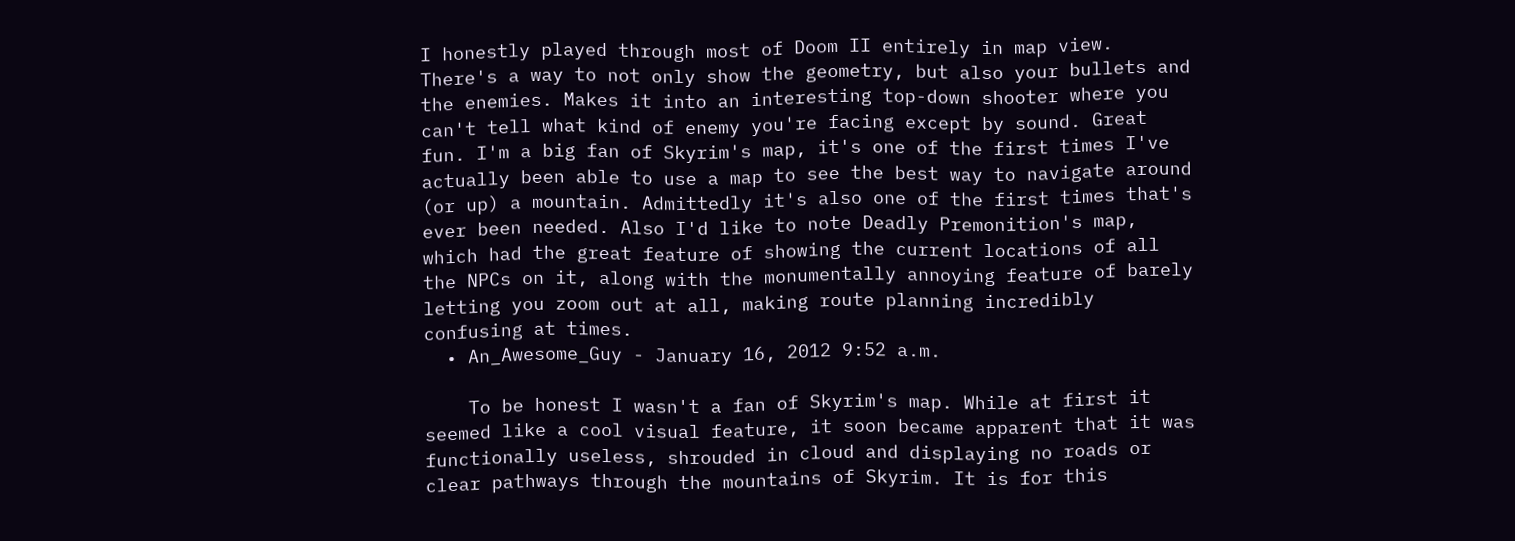I honestly played through most of Doom II entirely in map view. There's a way to not only show the geometry, but also your bullets and the enemies. Makes it into an interesting top-down shooter where you can't tell what kind of enemy you're facing except by sound. Great fun. I'm a big fan of Skyrim's map, it's one of the first times I've actually been able to use a map to see the best way to navigate around (or up) a mountain. Admittedly it's also one of the first times that's ever been needed. Also I'd like to note Deadly Premonition's map, which had the great feature of showing the current locations of all the NPCs on it, along with the monumentally annoying feature of barely letting you zoom out at all, making route planning incredibly confusing at times.
  • An_Awesome_Guy - January 16, 2012 9:52 a.m.

    To be honest I wasn't a fan of Skyrim's map. While at first it seemed like a cool visual feature, it soon became apparent that it was functionally useless, shrouded in cloud and displaying no roads or clear pathways through the mountains of Skyrim. It is for this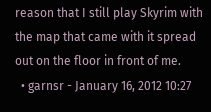reason that I still play Skyrim with the map that came with it spread out on the floor in front of me.
  • garnsr - January 16, 2012 10:27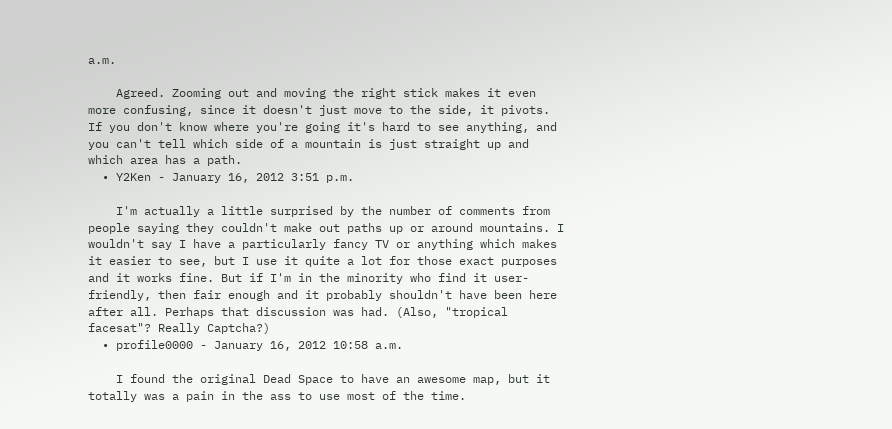a.m.

    Agreed. Zooming out and moving the right stick makes it even more confusing, since it doesn't just move to the side, it pivots. If you don't know where you're going it's hard to see anything, and you can't tell which side of a mountain is just straight up and which area has a path.
  • Y2Ken - January 16, 2012 3:51 p.m.

    I'm actually a little surprised by the number of comments from people saying they couldn't make out paths up or around mountains. I wouldn't say I have a particularly fancy TV or anything which makes it easier to see, but I use it quite a lot for those exact purposes and it works fine. But if I'm in the minority who find it user-friendly, then fair enough and it probably shouldn't have been here after all. Perhaps that discussion was had. (Also, "tropical facesat"? Really Captcha?)
  • profile0000 - January 16, 2012 10:58 a.m.

    I found the original Dead Space to have an awesome map, but it totally was a pain in the ass to use most of the time.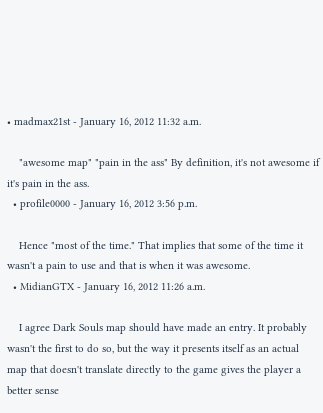• madmax21st - January 16, 2012 11:32 a.m.

    "awesome map" "pain in the ass" By definition, it's not awesome if it's pain in the ass.
  • profile0000 - January 16, 2012 3:56 p.m.

    Hence "most of the time." That implies that some of the time it wasn't a pain to use and that is when it was awesome.
  • MidianGTX - January 16, 2012 11:26 a.m.

    I agree Dark Souls map should have made an entry. It probably wasn't the first to do so, but the way it presents itself as an actual map that doesn't translate directly to the game gives the player a better sense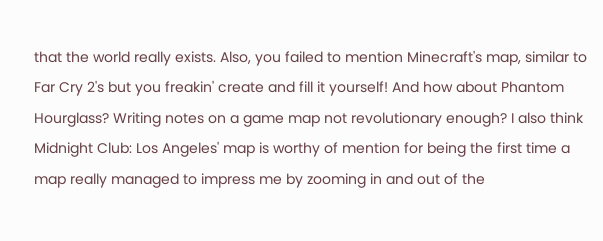that the world really exists. Also, you failed to mention Minecraft's map, similar to Far Cry 2's but you freakin' create and fill it yourself! And how about Phantom Hourglass? Writing notes on a game map not revolutionary enough? I also think Midnight Club: Los Angeles' map is worthy of mention for being the first time a map really managed to impress me by zooming in and out of the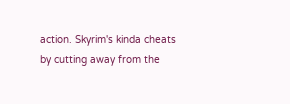action. Skyrim's kinda cheats by cutting away from the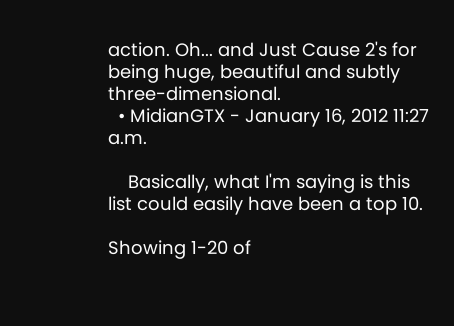action. Oh... and Just Cause 2's for being huge, beautiful and subtly three-dimensional.
  • MidianGTX - January 16, 2012 11:27 a.m.

    Basically, what I'm saying is this list could easily have been a top 10.

Showing 1-20 of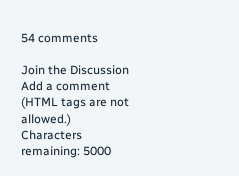54 comments

Join the Discussion
Add a comment (HTML tags are not allowed.)
Characters remaining: 5000